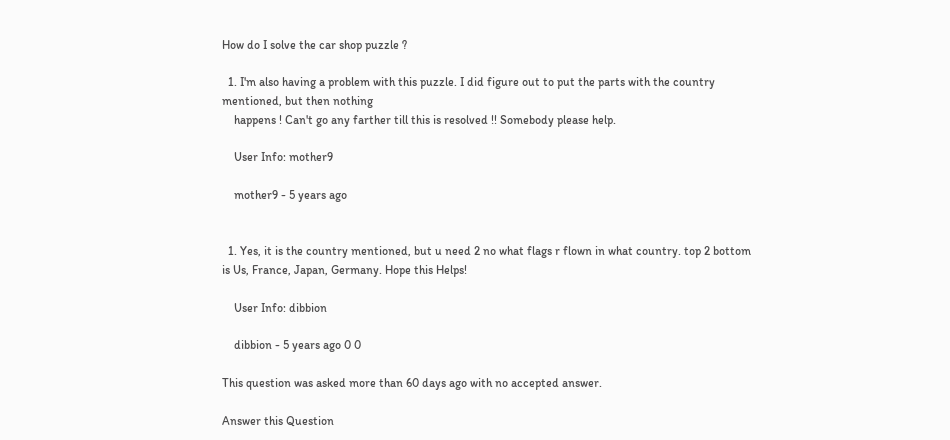How do I solve the car shop puzzle ?

  1. I'm also having a problem with this puzzle. I did figure out to put the parts with the country mentioned, but then nothing
    happens ! Can't go any farther till this is resolved !! Somebody please help.

    User Info: mother9

    mother9 - 5 years ago


  1. Yes, it is the country mentioned, but u need 2 no what flags r flown in what country. top 2 bottom is Us, France, Japan, Germany. Hope this Helps!

    User Info: dibbion

    dibbion - 5 years ago 0 0

This question was asked more than 60 days ago with no accepted answer.

Answer this Question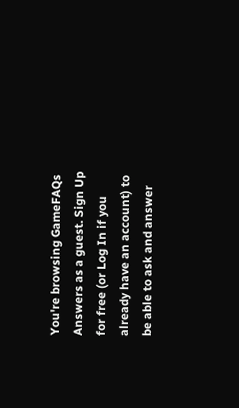You're browsing GameFAQs Answers as a guest. Sign Up for free (or Log In if you already have an account) to be able to ask and answer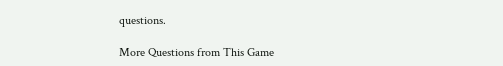questions.

More Questions from This Game